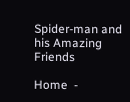Spider-man and his Amazing Friends

Home  -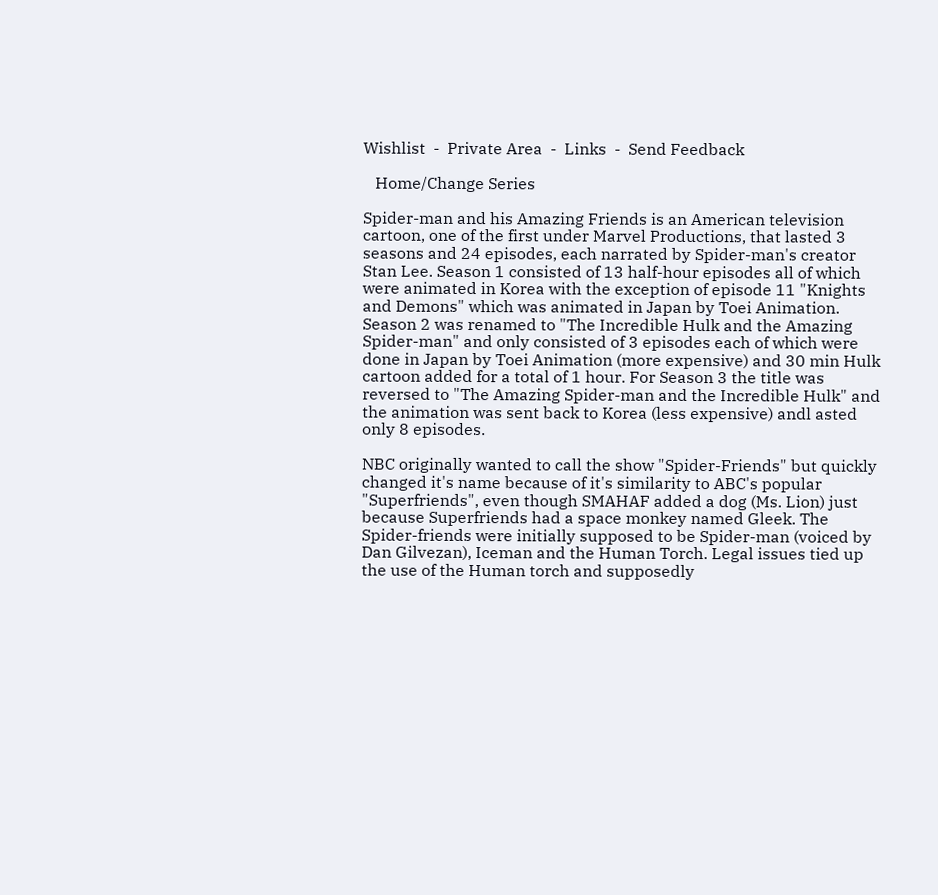Wishlist  -  Private Area  -  Links  -  Send Feedback

   Home/Change Series

Spider-man and his Amazing Friends is an American television cartoon, one of the first under Marvel Productions, that lasted 3 seasons and 24 episodes, each narrated by Spider-man's creator Stan Lee. Season 1 consisted of 13 half-hour episodes all of which were animated in Korea with the exception of episode 11 "Knights and Demons" which was animated in Japan by Toei Animation. Season 2 was renamed to "The Incredible Hulk and the Amazing Spider-man" and only consisted of 3 episodes each of which were done in Japan by Toei Animation (more expensive) and 30 min Hulk cartoon added for a total of 1 hour. For Season 3 the title was reversed to "The Amazing Spider-man and the Incredible Hulk" and the animation was sent back to Korea (less expensive) andl asted only 8 episodes.

NBC originally wanted to call the show "Spider-Friends" but quickly changed it's name because of it's similarity to ABC's popular "Superfriends", even though SMAHAF added a dog (Ms. Lion) just because Superfriends had a space monkey named Gleek. The Spider-friends were initially supposed to be Spider-man (voiced by Dan Gilvezan), Iceman and the Human Torch. Legal issues tied up the use of the Human torch and supposedly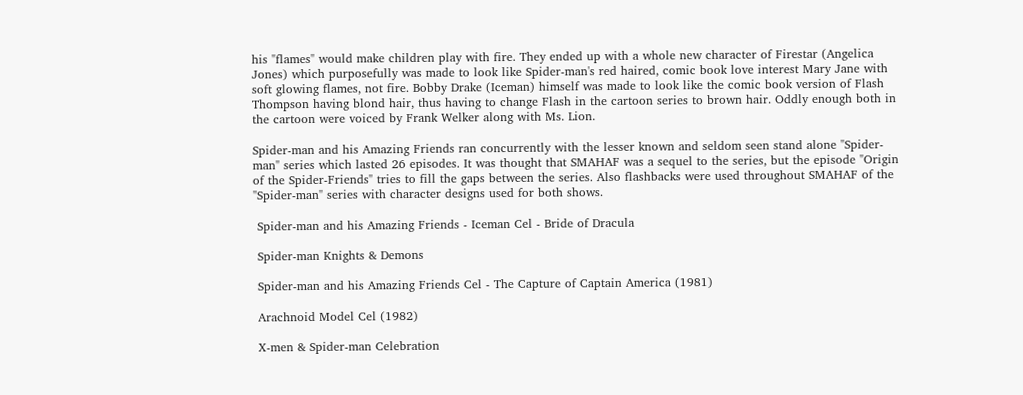his "flames" would make children play with fire. They ended up with a whole new character of Firestar (Angelica Jones) which purposefully was made to look like Spider-man's red haired, comic book love interest Mary Jane with soft glowing flames, not fire. Bobby Drake (Iceman) himself was made to look like the comic book version of Flash Thompson having blond hair, thus having to change Flash in the cartoon series to brown hair. Oddly enough both in the cartoon were voiced by Frank Welker along with Ms. Lion.

Spider-man and his Amazing Friends ran concurrently with the lesser known and seldom seen stand alone "Spider-man" series which lasted 26 episodes. It was thought that SMAHAF was a sequel to the series, but the episode "Origin of the Spider-Friends" tries to fill the gaps between the series. Also flashbacks were used throughout SMAHAF of the "Spider-man" series with character designs used for both shows.

 Spider-man and his Amazing Friends - Iceman Cel - Bride of Dracula

 Spider-man Knights & Demons

 Spider-man and his Amazing Friends Cel - The Capture of Captain America (1981)

 Arachnoid Model Cel (1982)

 X-men & Spider-man Celebration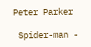Peter Parker

 Spider-man -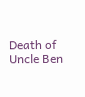Death of Uncle Ben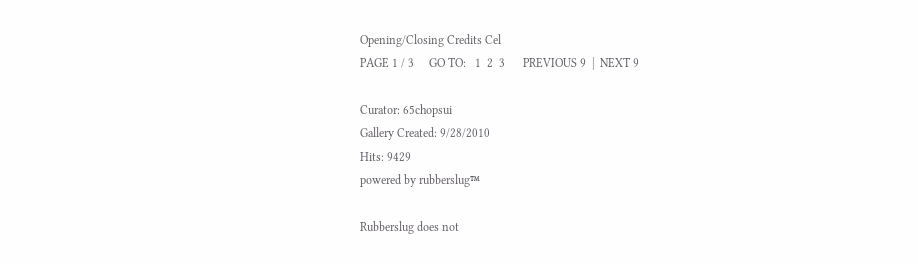Opening/Closing Credits Cel
PAGE 1 / 3     GO TO:   1  2  3      PREVIOUS 9  |  NEXT 9

Curator: 65chopsui
Gallery Created: 9/28/2010
Hits: 9429
powered by rubberslug™

Rubberslug does not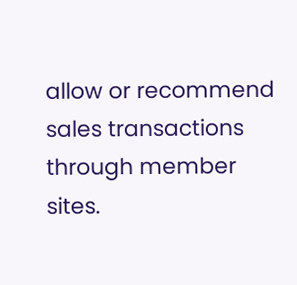allow or recommend sales transactions through member sites.